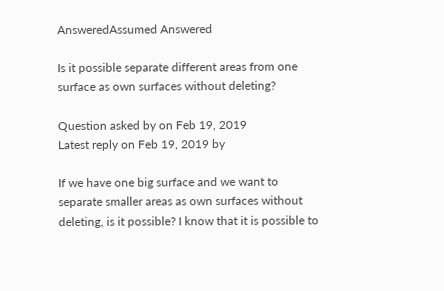AnsweredAssumed Answered

Is it possible separate different areas from one surface as own surfaces without deleting?

Question asked by on Feb 19, 2019
Latest reply on Feb 19, 2019 by

If we have one big surface and we want to separate smaller areas as own surfaces without deleting, is it possible? I know that it is possible to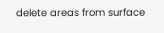delete areas from surface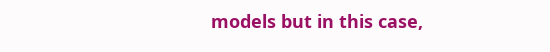models but in this case,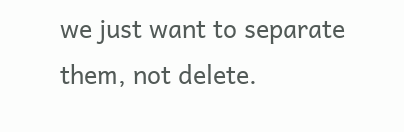we just want to separate them, not delete.